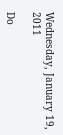Wednesday, January 19, 2011

Do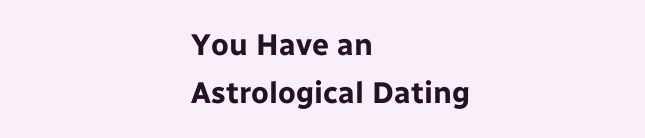You Have an Astrological Dating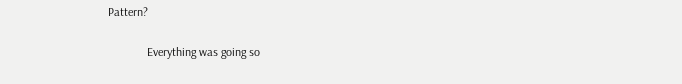Pattern?

             Everything was going so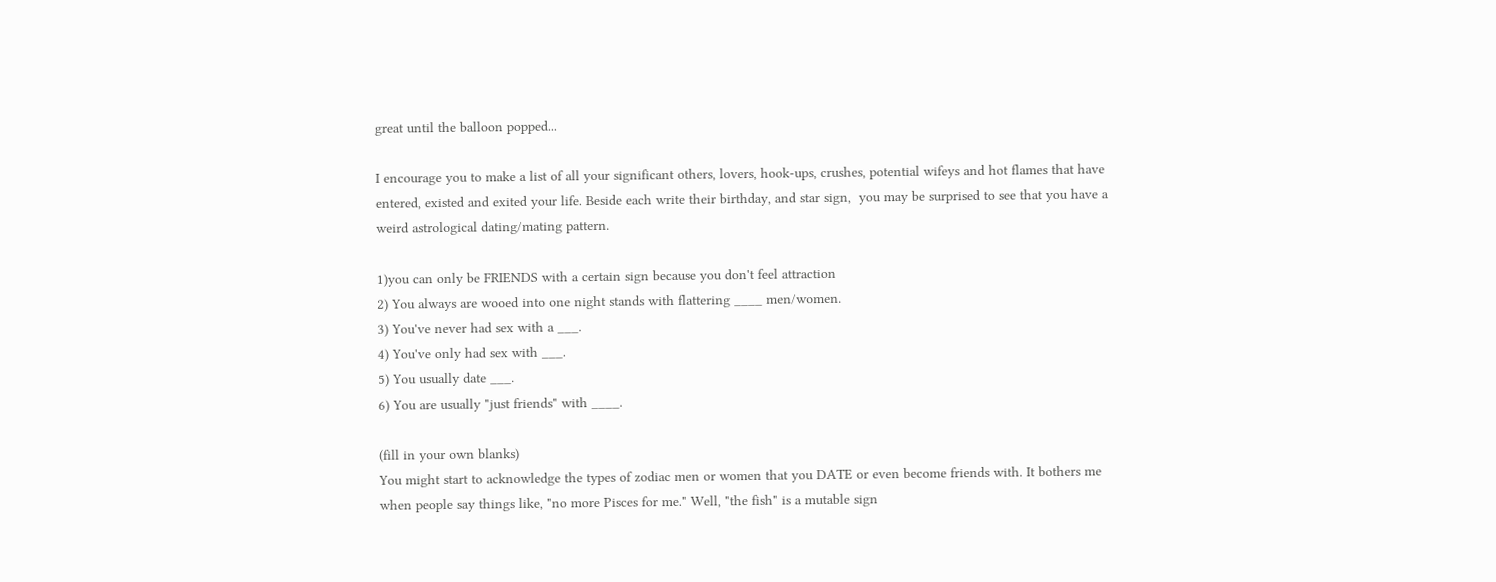great until the balloon popped...

I encourage you to make a list of all your significant others, lovers, hook-ups, crushes, potential wifeys and hot flames that have entered, existed and exited your life. Beside each write their birthday, and star sign,  you may be surprised to see that you have a weird astrological dating/mating pattern.

1)you can only be FRIENDS with a certain sign because you don't feel attraction
2) You always are wooed into one night stands with flattering ____ men/women.
3) You've never had sex with a ___.
4) You've only had sex with ___.
5) You usually date ___.
6) You are usually "just friends" with ____.

(fill in your own blanks)
You might start to acknowledge the types of zodiac men or women that you DATE or even become friends with. It bothers me when people say things like, "no more Pisces for me." Well, "the fish" is a mutable sign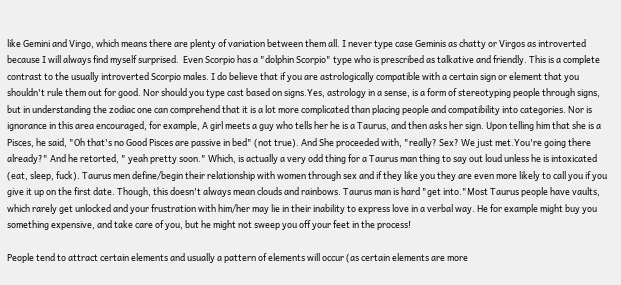like Gemini and Virgo, which means there are plenty of variation between them all. I never type case Geminis as chatty or Virgos as introverted because I will always find myself surprised.  Even Scorpio has a "dolphin Scorpio" type who is prescribed as talkative and friendly. This is a complete contrast to the usually introverted Scorpio males. I do believe that if you are astrologically compatible with a certain sign or element that you shouldn't rule them out for good. Nor should you type cast based on signs.Yes, astrology in a sense, is a form of stereotyping people through signs, but in understanding the zodiac one can comprehend that it is a lot more complicated than placing people and compatibility into categories. Nor is ignorance in this area encouraged, for example, A girl meets a guy who tells her he is a Taurus, and then asks her sign. Upon telling him that she is a Pisces, he said, "Oh that's no Good Pisces are passive in bed" (not true). And She proceeded with, "really? Sex? We just met.You're going there already?" And he retorted, " yeah pretty soon." Which, is actually a very odd thing for a Taurus man thing to say out loud unless he is intoxicated (eat, sleep, fuck). Taurus men define/begin their relationship with women through sex and if they like you they are even more likely to call you if you give it up on the first date. Though, this doesn't always mean clouds and rainbows. Taurus man is hard "get into."Most Taurus people have vaults, which rarely get unlocked and your frustration with him/her may lie in their inability to express love in a verbal way. He for example might buy you something expensive, and take care of you, but he might not sweep you off your feet in the process!

People tend to attract certain elements and usually a pattern of elements will occur (as certain elements are more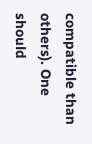compatible than others). One should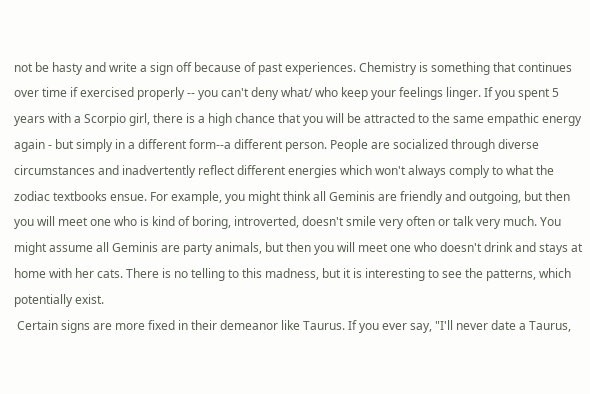not be hasty and write a sign off because of past experiences. Chemistry is something that continues over time if exercised properly -- you can't deny what/ who keep your feelings linger. If you spent 5 years with a Scorpio girl, there is a high chance that you will be attracted to the same empathic energy again - but simply in a different form--a different person. People are socialized through diverse circumstances and inadvertently reflect different energies which won't always comply to what the zodiac textbooks ensue. For example, you might think all Geminis are friendly and outgoing, but then you will meet one who is kind of boring, introverted, doesn't smile very often or talk very much. You might assume all Geminis are party animals, but then you will meet one who doesn't drink and stays at home with her cats. There is no telling to this madness, but it is interesting to see the patterns, which potentially exist.
 Certain signs are more fixed in their demeanor like Taurus. If you ever say, "I'll never date a Taurus,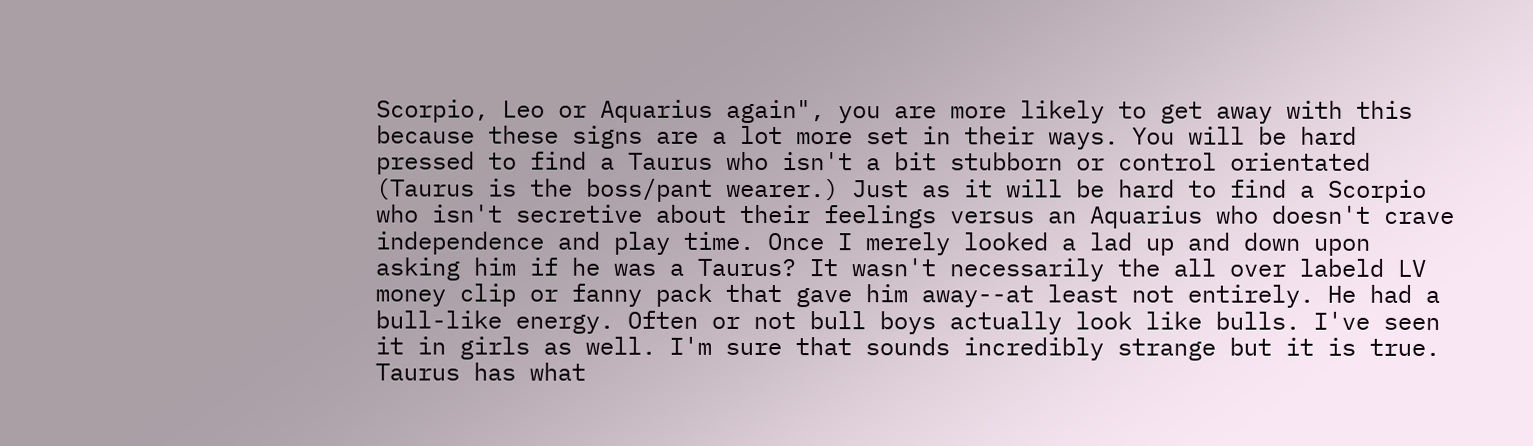Scorpio, Leo or Aquarius again", you are more likely to get away with this because these signs are a lot more set in their ways. You will be hard pressed to find a Taurus who isn't a bit stubborn or control orientated (Taurus is the boss/pant wearer.) Just as it will be hard to find a Scorpio who isn't secretive about their feelings versus an Aquarius who doesn't crave independence and play time. Once I merely looked a lad up and down upon asking him if he was a Taurus? It wasn't necessarily the all over labeld LV money clip or fanny pack that gave him away--at least not entirely. He had a bull-like energy. Often or not bull boys actually look like bulls. I've seen it in girls as well. I'm sure that sounds incredibly strange but it is true. Taurus has what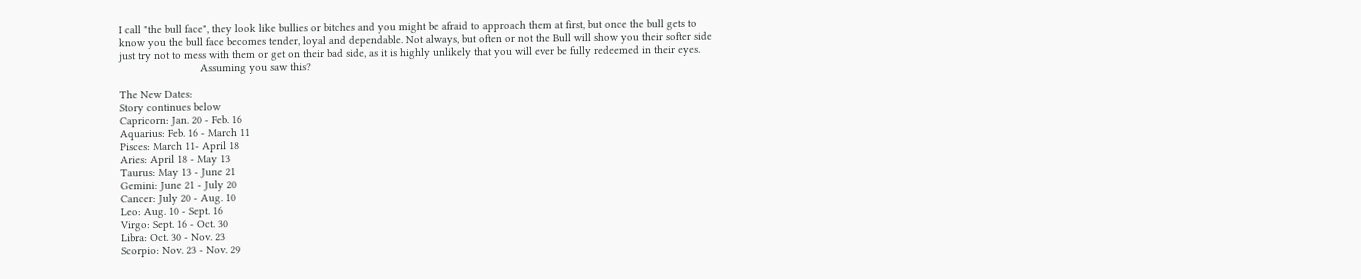I call "the bull face", they look like bullies or bitches and you might be afraid to approach them at first, but once the bull gets to know you the bull face becomes tender, loyal and dependable. Not always, but often or not the Bull will show you their softer side just try not to mess with them or get on their bad side, as it is highly unlikely that you will ever be fully redeemed in their eyes.
                           Assuming you saw this?

The New Dates:
Story continues below
Capricorn: Jan. 20 - Feb. 16
Aquarius: Feb. 16 - March 11
Pisces: March 11- April 18
Aries: April 18 - May 13
Taurus: May 13 - June 21
Gemini: June 21 - July 20
Cancer: July 20 - Aug. 10
Leo: Aug. 10 - Sept. 16
Virgo: Sept. 16 - Oct. 30
Libra: Oct. 30 - Nov. 23
Scorpio: Nov. 23 - Nov. 29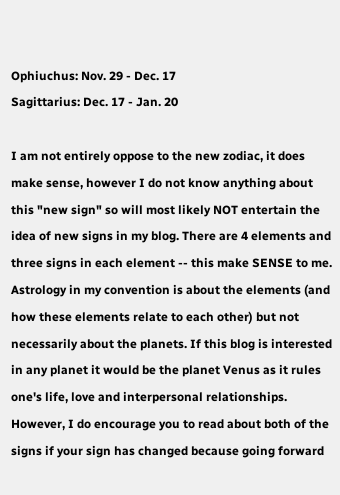Ophiuchus: Nov. 29 - Dec. 17
Sagittarius: Dec. 17 - Jan. 20

I am not entirely oppose to the new zodiac, it does make sense, however I do not know anything about this "new sign" so will most likely NOT entertain the idea of new signs in my blog. There are 4 elements and three signs in each element -- this make SENSE to me. Astrology in my convention is about the elements (and how these elements relate to each other) but not necessarily about the planets. If this blog is interested in any planet it would be the planet Venus as it rules one's life, love and interpersonal relationships.  However, I do encourage you to read about both of the signs if your sign has changed because going forward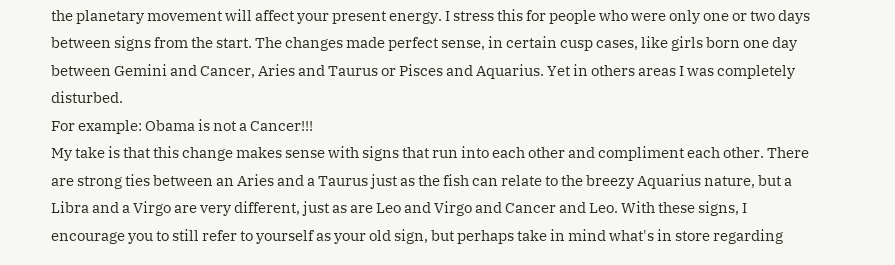the planetary movement will affect your present energy. I stress this for people who were only one or two days between signs from the start. The changes made perfect sense, in certain cusp cases, like girls born one day between Gemini and Cancer, Aries and Taurus or Pisces and Aquarius. Yet in others areas I was completely disturbed.
For example: Obama is not a Cancer!!!
My take is that this change makes sense with signs that run into each other and compliment each other. There are strong ties between an Aries and a Taurus just as the fish can relate to the breezy Aquarius nature, but a Libra and a Virgo are very different, just as are Leo and Virgo and Cancer and Leo. With these signs, I encourage you to still refer to yourself as your old sign, but perhaps take in mind what's in store regarding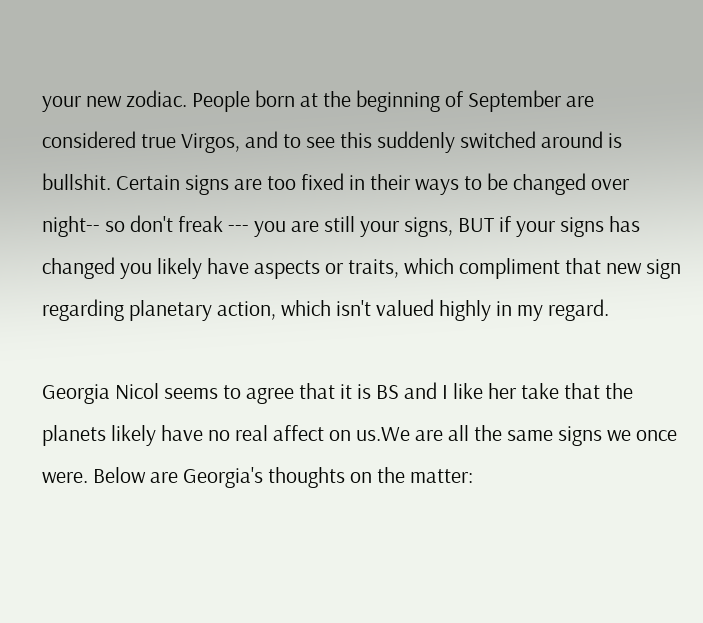your new zodiac. People born at the beginning of September are considered true Virgos, and to see this suddenly switched around is bullshit. Certain signs are too fixed in their ways to be changed over night-- so don't freak --- you are still your signs, BUT if your signs has changed you likely have aspects or traits, which compliment that new sign regarding planetary action, which isn't valued highly in my regard.

Georgia Nicol seems to agree that it is BS and I like her take that the planets likely have no real affect on us.We are all the same signs we once were. Below are Georgia's thoughts on the matter: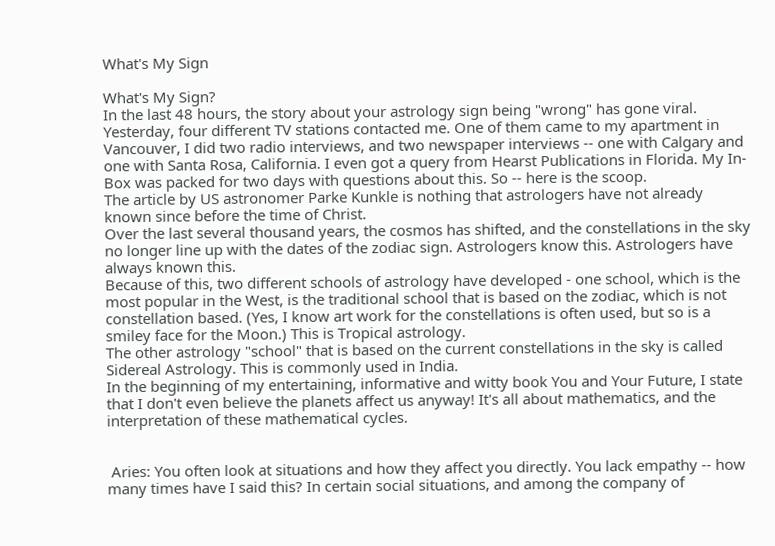What's My Sign

What's My Sign?
In the last 48 hours, the story about your astrology sign being "wrong" has gone viral. Yesterday, four different TV stations contacted me. One of them came to my apartment in Vancouver, I did two radio interviews, and two newspaper interviews -- one with Calgary and one with Santa Rosa, California. I even got a query from Hearst Publications in Florida. My In-Box was packed for two days with questions about this. So -- here is the scoop.
The article by US astronomer Parke Kunkle is nothing that astrologers have not already known since before the time of Christ.
Over the last several thousand years, the cosmos has shifted, and the constellations in the sky no longer line up with the dates of the zodiac sign. Astrologers know this. Astrologers have always known this.
Because of this, two different schools of astrology have developed - one school, which is the most popular in the West, is the traditional school that is based on the zodiac, which is not constellation based. (Yes, I know art work for the constellations is often used, but so is a smiley face for the Moon.) This is Tropical astrology.
The other astrology "school" that is based on the current constellations in the sky is called Sidereal Astrology. This is commonly used in India.
In the beginning of my entertaining, informative and witty book You and Your Future, I state that I don't even believe the planets affect us anyway! It's all about mathematics, and the interpretation of these mathematical cycles.


 Aries: You often look at situations and how they affect you directly. You lack empathy -- how many times have I said this? In certain social situations, and among the company of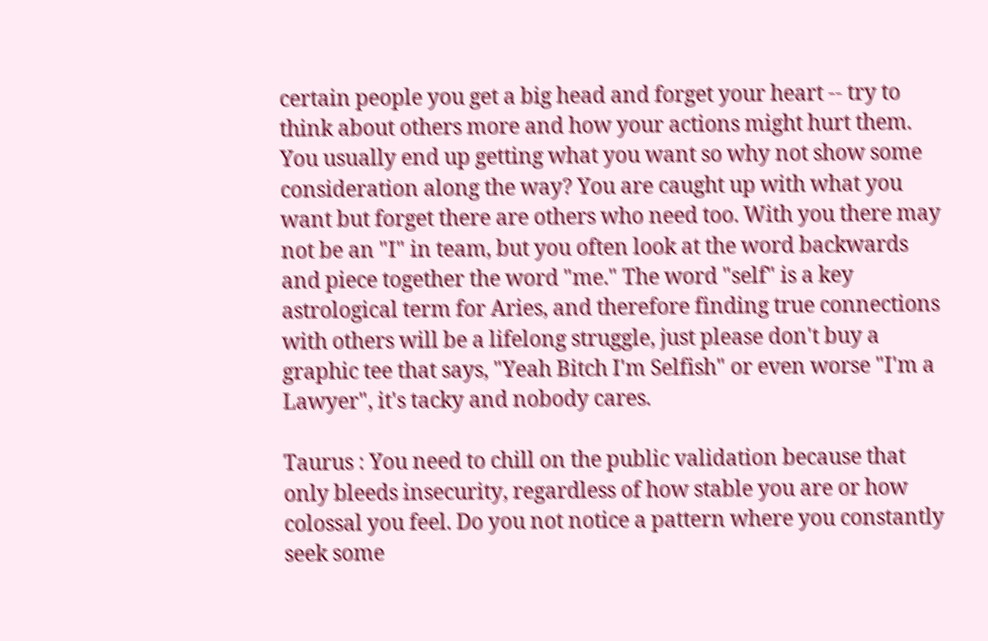certain people you get a big head and forget your heart -- try to think about others more and how your actions might hurt them.  You usually end up getting what you want so why not show some consideration along the way? You are caught up with what you want but forget there are others who need too. With you there may not be an "I" in team, but you often look at the word backwards and piece together the word "me." The word "self" is a key astrological term for Aries, and therefore finding true connections with others will be a lifelong struggle, just please don't buy a graphic tee that says, "Yeah Bitch I'm Selfish" or even worse "I'm a Lawyer", it's tacky and nobody cares.

Taurus : You need to chill on the public validation because that only bleeds insecurity, regardless of how stable you are or how colossal you feel. Do you not notice a pattern where you constantly seek some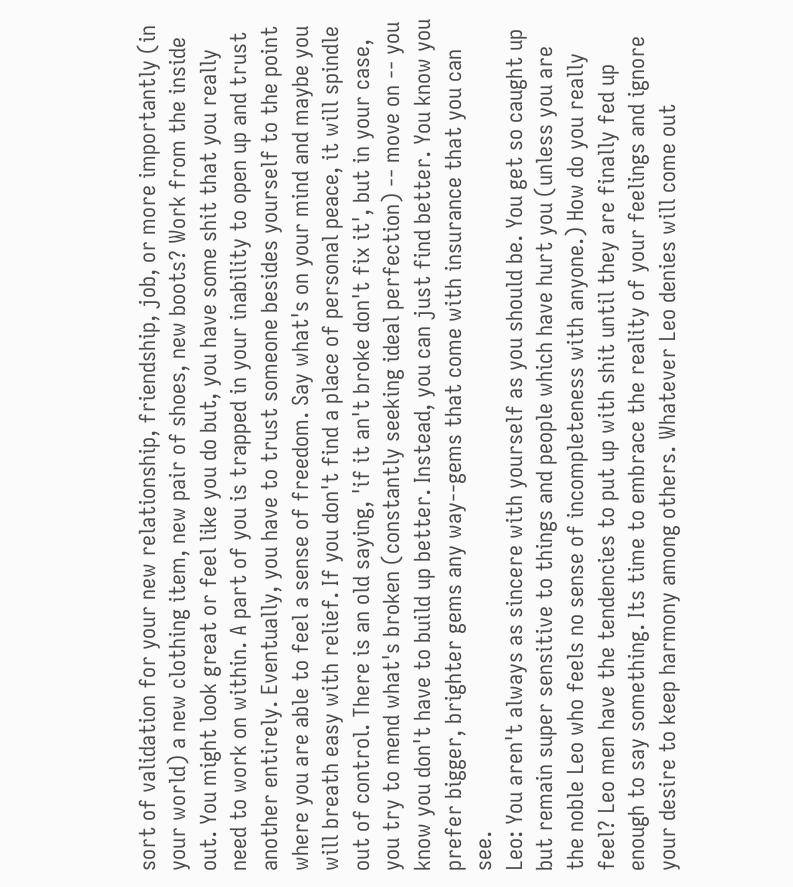sort of validation for your new relationship, friendship, job, or more importantly (in your world) a new clothing item, new pair of shoes, new boots? Work from the inside out. You might look great or feel like you do but, you have some shit that you really need to work on within. A part of you is trapped in your inability to open up and trust another entirely. Eventually, you have to trust someone besides yourself to the point where you are able to feel a sense of freedom. Say what's on your mind and maybe you will breath easy with relief. If you don't find a place of personal peace, it will spindle out of control. There is an old saying, 'if it an't broke don't fix it', but in your case, you try to mend what's broken (constantly seeking ideal perfection) -- move on -- you know you don't have to build up better. Instead, you can just find better. You know you prefer bigger, brighter gems any way--gems that come with insurance that you can see.
Leo: You aren't always as sincere with yourself as you should be. You get so caught up but remain super sensitive to things and people which have hurt you (unless you are the noble Leo who feels no sense of incompleteness with anyone.) How do you really feel? Leo men have the tendencies to put up with shit until they are finally fed up enough to say something. Its time to embrace the reality of your feelings and ignore your desire to keep harmony among others. Whatever Leo denies will come out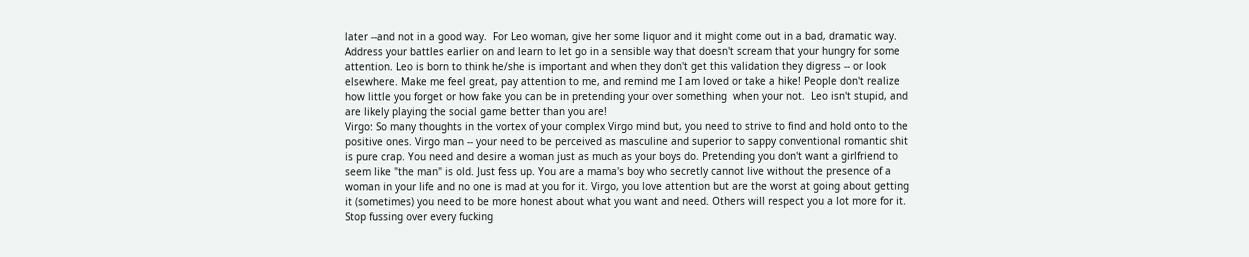later --and not in a good way.  For Leo woman, give her some liquor and it might come out in a bad, dramatic way. Address your battles earlier on and learn to let go in a sensible way that doesn't scream that your hungry for some attention. Leo is born to think he/she is important and when they don't get this validation they digress -- or look elsewhere. Make me feel great, pay attention to me, and remind me I am loved or take a hike! People don't realize how little you forget or how fake you can be in pretending your over something  when your not.  Leo isn't stupid, and are likely playing the social game better than you are!
Virgo: So many thoughts in the vortex of your complex Virgo mind but, you need to strive to find and hold onto to the positive ones. Virgo man -- your need to be perceived as masculine and superior to sappy conventional romantic shit is pure crap. You need and desire a woman just as much as your boys do. Pretending you don't want a girlfriend to seem like "the man" is old. Just fess up. You are a mama's boy who secretly cannot live without the presence of a woman in your life and no one is mad at you for it. Virgo, you love attention but are the worst at going about getting it (sometimes) you need to be more honest about what you want and need. Others will respect you a lot more for it. Stop fussing over every fucking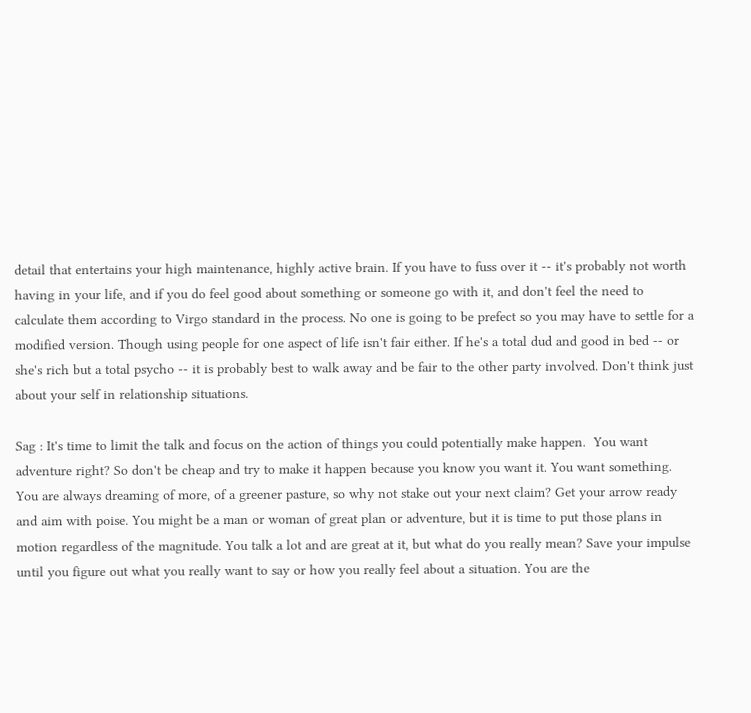detail that entertains your high maintenance, highly active brain. If you have to fuss over it -- it's probably not worth having in your life, and if you do feel good about something or someone go with it, and don't feel the need to calculate them according to Virgo standard in the process. No one is going to be prefect so you may have to settle for a modified version. Though using people for one aspect of life isn't fair either. If he's a total dud and good in bed -- or she's rich but a total psycho -- it is probably best to walk away and be fair to the other party involved. Don't think just about your self in relationship situations.

Sag : It's time to limit the talk and focus on the action of things you could potentially make happen.  You want adventure right? So don't be cheap and try to make it happen because you know you want it. You want something. You are always dreaming of more, of a greener pasture, so why not stake out your next claim? Get your arrow ready and aim with poise. You might be a man or woman of great plan or adventure, but it is time to put those plans in motion regardless of the magnitude. You talk a lot and are great at it, but what do you really mean? Save your impulse until you figure out what you really want to say or how you really feel about a situation. You are the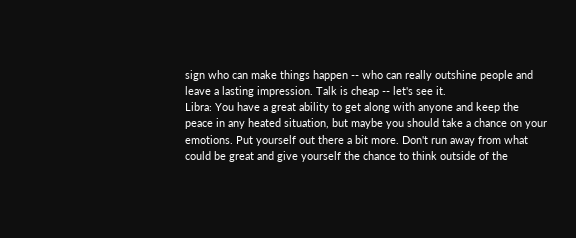sign who can make things happen -- who can really outshine people and leave a lasting impression. Talk is cheap -- let's see it.
Libra: You have a great ability to get along with anyone and keep the peace in any heated situation, but maybe you should take a chance on your emotions. Put yourself out there a bit more. Don't run away from what could be great and give yourself the chance to think outside of the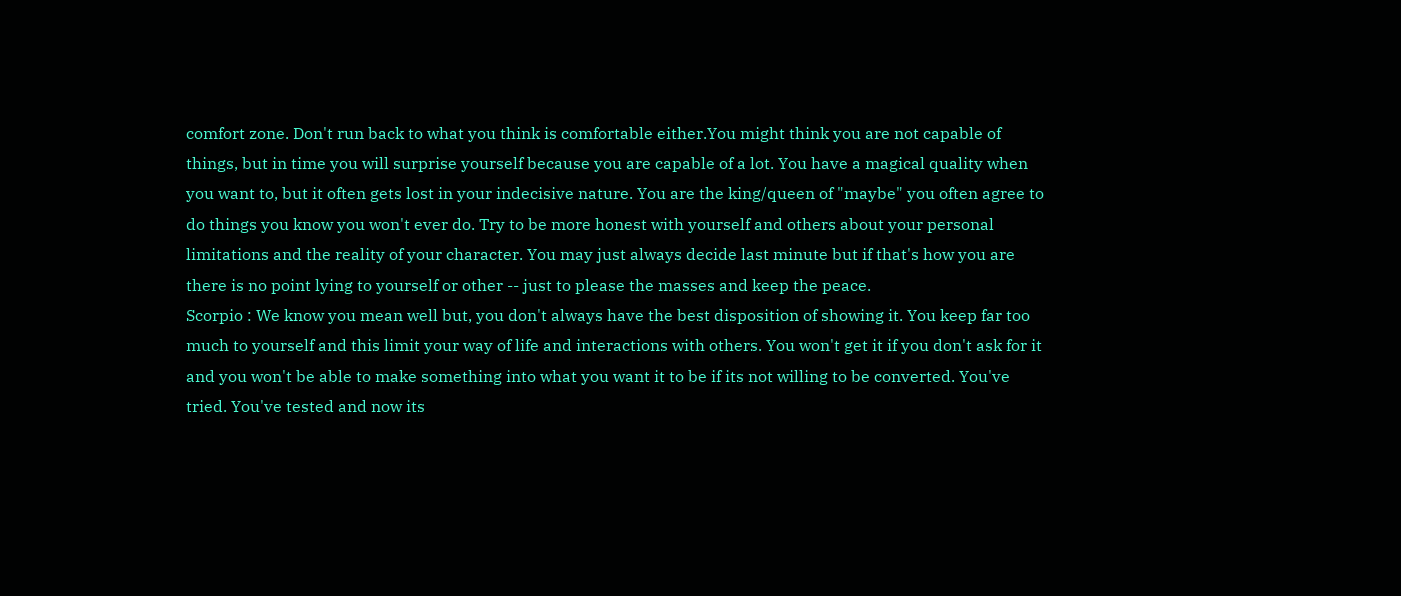comfort zone. Don't run back to what you think is comfortable either.You might think you are not capable of things, but in time you will surprise yourself because you are capable of a lot. You have a magical quality when you want to, but it often gets lost in your indecisive nature. You are the king/queen of "maybe" you often agree to do things you know you won't ever do. Try to be more honest with yourself and others about your personal limitations and the reality of your character. You may just always decide last minute but if that's how you are there is no point lying to yourself or other -- just to please the masses and keep the peace.
Scorpio : We know you mean well but, you don't always have the best disposition of showing it. You keep far too much to yourself and this limit your way of life and interactions with others. You won't get it if you don't ask for it and you won't be able to make something into what you want it to be if its not willing to be converted. You've tried. You've tested and now its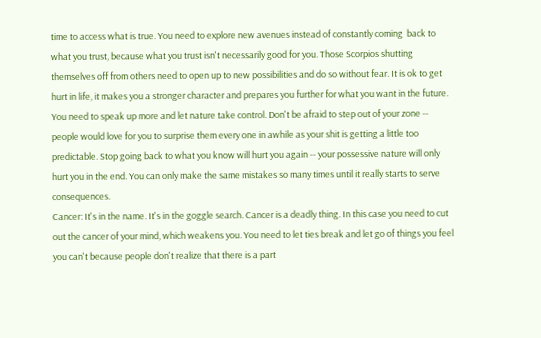time to access what is true. You need to explore new avenues instead of constantly coming  back to what you trust, because what you trust isn't necessarily good for you. Those Scorpios shutting themselves off from others need to open up to new possibilities and do so without fear. It is ok to get hurt in life, it makes you a stronger character and prepares you further for what you want in the future. You need to speak up more and let nature take control. Don't be afraid to step out of your zone -- people would love for you to surprise them every one in awhile as your shit is getting a little too predictable. Stop going back to what you know will hurt you again -- your possessive nature will only hurt you in the end. You can only make the same mistakes so many times until it really starts to serve consequences.
Cancer: It's in the name. It's in the goggle search. Cancer is a deadly thing. In this case you need to cut out the cancer of your mind, which weakens you. You need to let ties break and let go of things you feel you can't because people don't realize that there is a part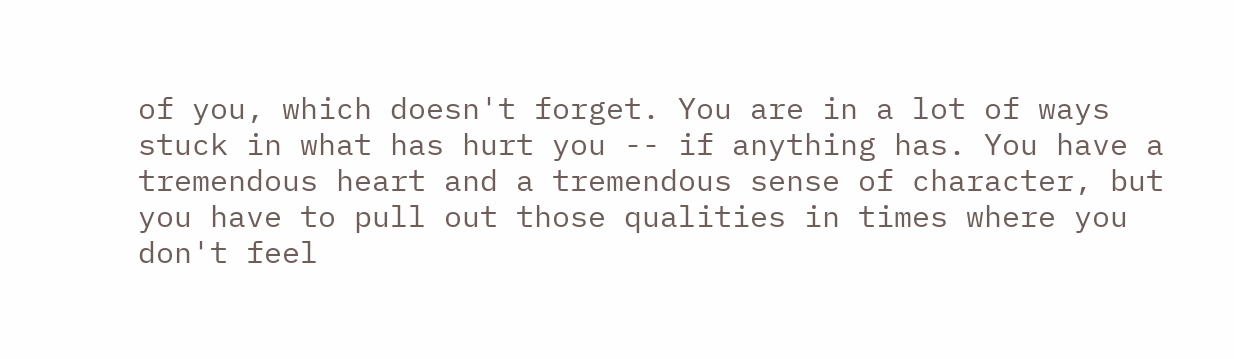of you, which doesn't forget. You are in a lot of ways stuck in what has hurt you -- if anything has. You have a tremendous heart and a tremendous sense of character, but you have to pull out those qualities in times where you don't feel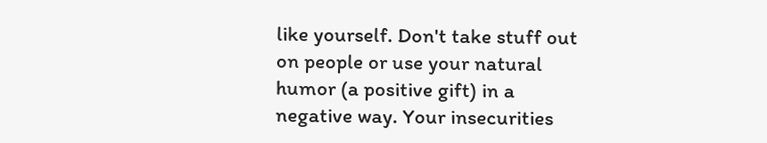like yourself. Don't take stuff out on people or use your natural humor (a positive gift) in a negative way. Your insecurities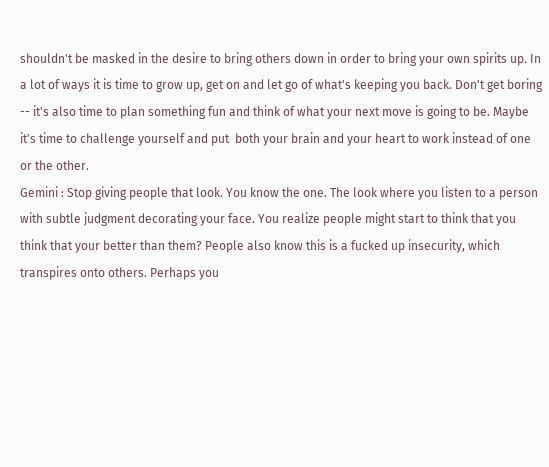shouldn't be masked in the desire to bring others down in order to bring your own spirits up. In a lot of ways it is time to grow up, get on and let go of what's keeping you back. Don't get boring -- it's also time to plan something fun and think of what your next move is going to be. Maybe it's time to challenge yourself and put  both your brain and your heart to work instead of one or the other.
Gemini : Stop giving people that look. You know the one. The look where you listen to a person with subtle judgment decorating your face. You realize people might start to think that you think that your better than them? People also know this is a fucked up insecurity, which transpires onto others. Perhaps you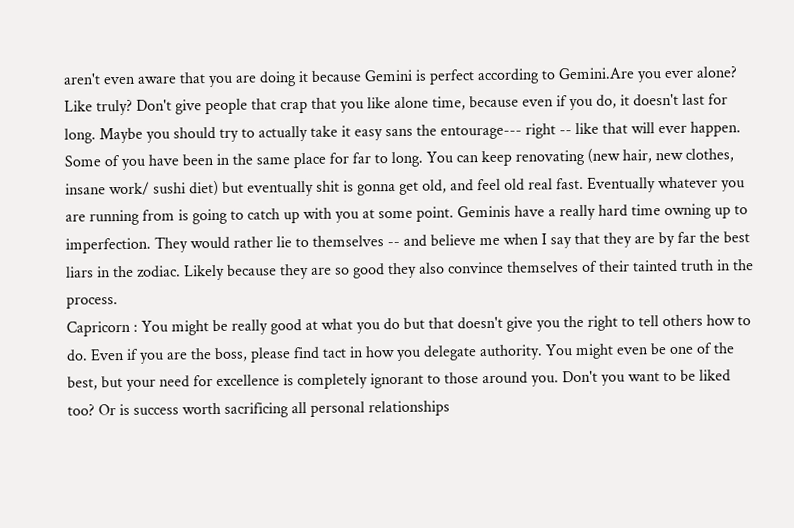aren't even aware that you are doing it because Gemini is perfect according to Gemini.Are you ever alone? Like truly? Don't give people that crap that you like alone time, because even if you do, it doesn't last for long. Maybe you should try to actually take it easy sans the entourage--- right -- like that will ever happen. Some of you have been in the same place for far to long. You can keep renovating (new hair, new clothes, insane work/ sushi diet) but eventually shit is gonna get old, and feel old real fast. Eventually whatever you are running from is going to catch up with you at some point. Geminis have a really hard time owning up to imperfection. They would rather lie to themselves -- and believe me when I say that they are by far the best liars in the zodiac. Likely because they are so good they also convince themselves of their tainted truth in the process.
Capricorn : You might be really good at what you do but that doesn't give you the right to tell others how to do. Even if you are the boss, please find tact in how you delegate authority. You might even be one of the best, but your need for excellence is completely ignorant to those around you. Don't you want to be liked too? Or is success worth sacrificing all personal relationships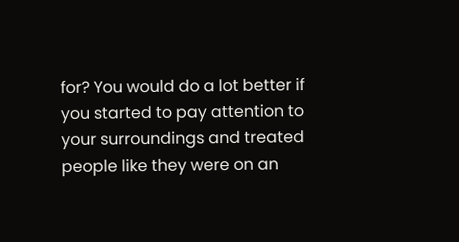for? You would do a lot better if you started to pay attention to your surroundings and treated people like they were on an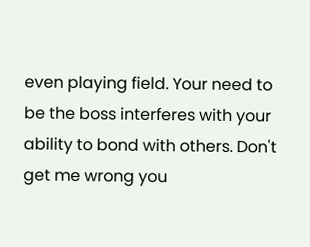even playing field. Your need to be the boss interferes with your ability to bond with others. Don't get me wrong you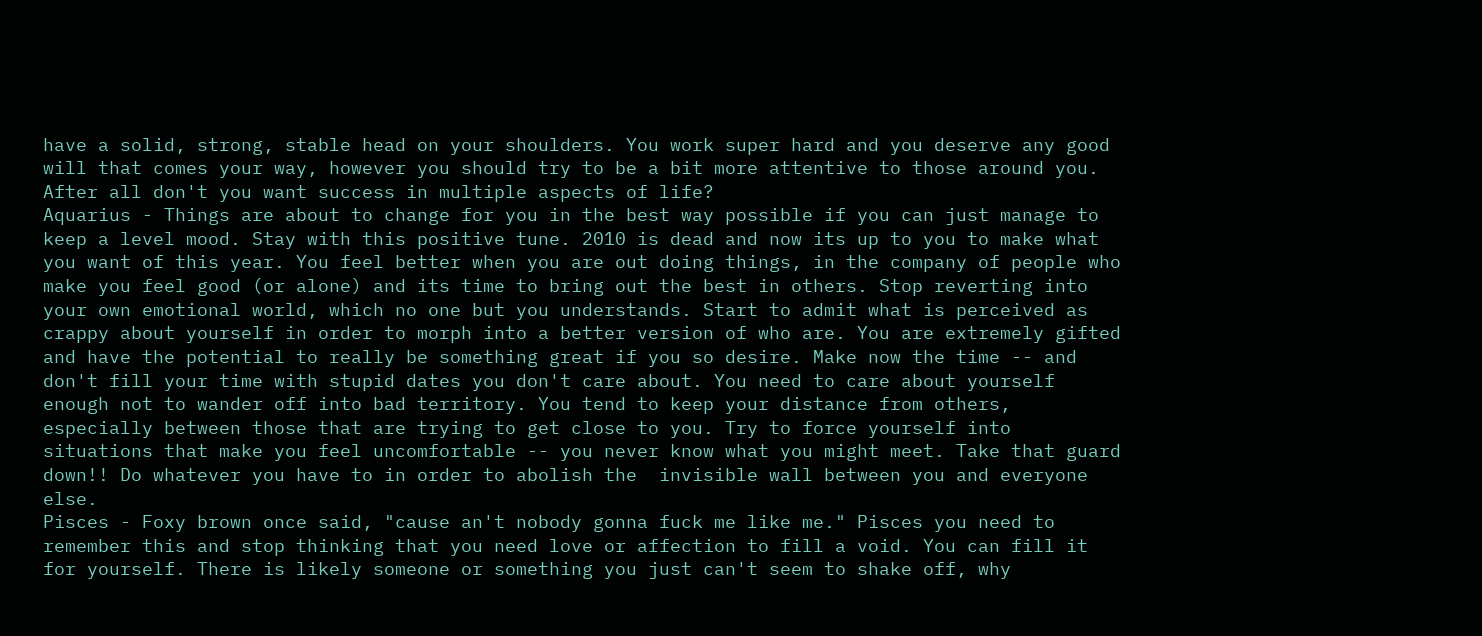have a solid, strong, stable head on your shoulders. You work super hard and you deserve any good will that comes your way, however you should try to be a bit more attentive to those around you. After all don't you want success in multiple aspects of life?
Aquarius - Things are about to change for you in the best way possible if you can just manage to keep a level mood. Stay with this positive tune. 2010 is dead and now its up to you to make what you want of this year. You feel better when you are out doing things, in the company of people who make you feel good (or alone) and its time to bring out the best in others. Stop reverting into your own emotional world, which no one but you understands. Start to admit what is perceived as crappy about yourself in order to morph into a better version of who are. You are extremely gifted and have the potential to really be something great if you so desire. Make now the time -- and don't fill your time with stupid dates you don't care about. You need to care about yourself enough not to wander off into bad territory. You tend to keep your distance from others, especially between those that are trying to get close to you. Try to force yourself into situations that make you feel uncomfortable -- you never know what you might meet. Take that guard down!! Do whatever you have to in order to abolish the  invisible wall between you and everyone else.
Pisces - Foxy brown once said, "cause an't nobody gonna fuck me like me." Pisces you need to remember this and stop thinking that you need love or affection to fill a void. You can fill it for yourself. There is likely someone or something you just can't seem to shake off, why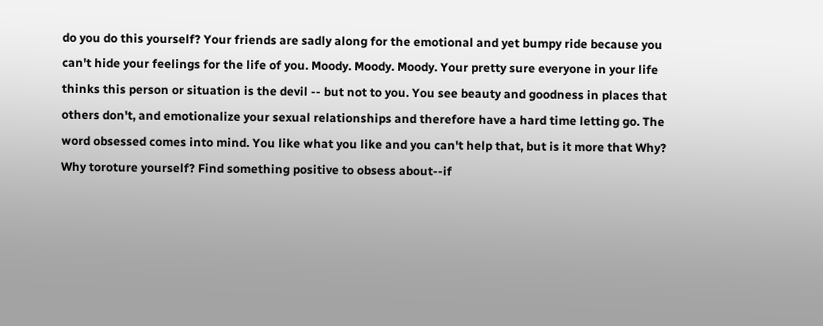do you do this yourself? Your friends are sadly along for the emotional and yet bumpy ride because you can't hide your feelings for the life of you. Moody. Moody. Moody. Your pretty sure everyone in your life thinks this person or situation is the devil -- but not to you. You see beauty and goodness in places that others don't, and emotionalize your sexual relationships and therefore have a hard time letting go. The word obsessed comes into mind. You like what you like and you can't help that, but is it more that Why? Why toroture yourself? Find something positive to obsess about--if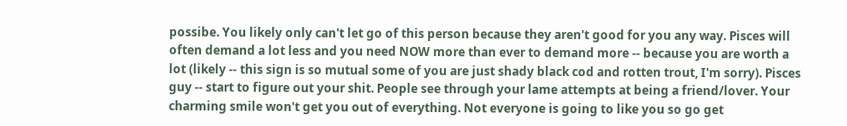possibe. You likely only can't let go of this person because they aren't good for you any way. Pisces will often demand a lot less and you need NOW more than ever to demand more -- because you are worth a lot (likely -- this sign is so mutual some of you are just shady black cod and rotten trout, I'm sorry). Pisces guy -- start to figure out your shit. People see through your lame attempts at being a friend/lover. Your charming smile won't get you out of everything. Not everyone is going to like you so go get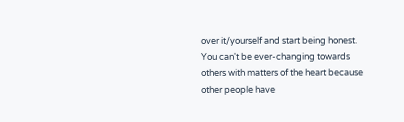over it/yourself and start being honest. You can't be ever-changing towards others with matters of the heart because other people have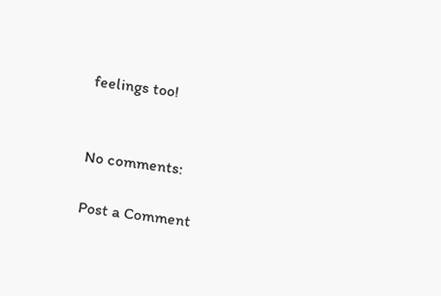feelings too!


No comments:

Post a Comment